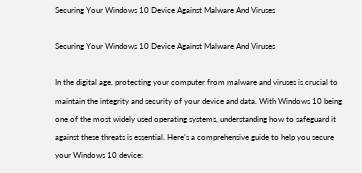Securing Your Windows 10 Device Against Malware And Viruses

Securing Your Windows 10 Device Against Malware And Viruses

In the digital age, protecting your computer from malware and viruses is crucial to maintain the integrity and security of your device and data. With Windows 10 being one of the most widely used operating systems, understanding how to safeguard it against these threats is essential. Here’s a comprehensive guide to help you secure your Windows 10 device: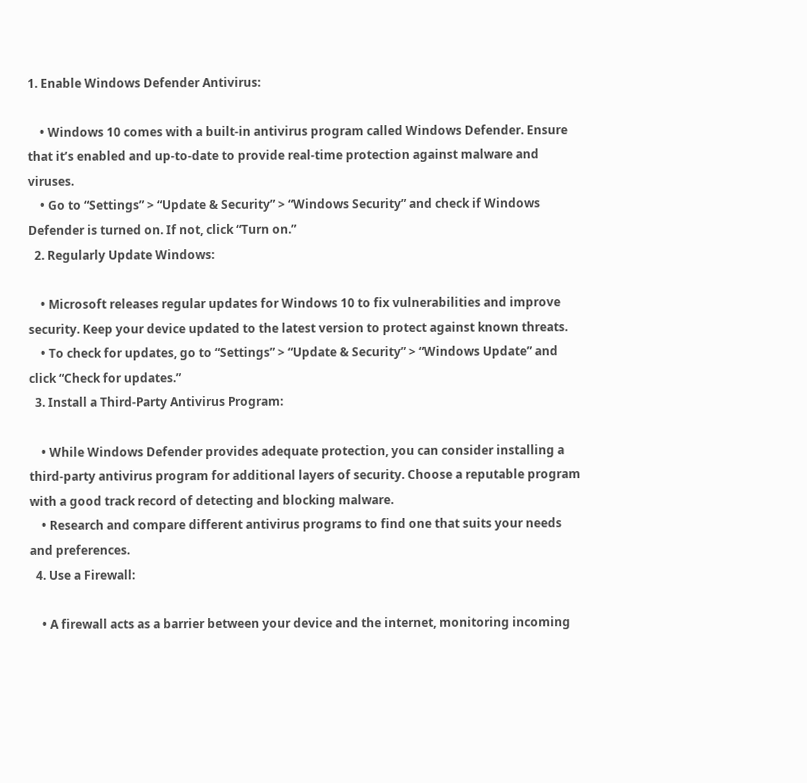1. Enable Windows Defender Antivirus:

    • Windows 10 comes with a built-in antivirus program called Windows Defender. Ensure that it’s enabled and up-to-date to provide real-time protection against malware and viruses.
    • Go to “Settings” > “Update & Security” > “Windows Security” and check if Windows Defender is turned on. If not, click “Turn on.”
  2. Regularly Update Windows:

    • Microsoft releases regular updates for Windows 10 to fix vulnerabilities and improve security. Keep your device updated to the latest version to protect against known threats.
    • To check for updates, go to “Settings” > “Update & Security” > “Windows Update” and click “Check for updates.”
  3. Install a Third-Party Antivirus Program:

    • While Windows Defender provides adequate protection, you can consider installing a third-party antivirus program for additional layers of security. Choose a reputable program with a good track record of detecting and blocking malware.
    • Research and compare different antivirus programs to find one that suits your needs and preferences.
  4. Use a Firewall:

    • A firewall acts as a barrier between your device and the internet, monitoring incoming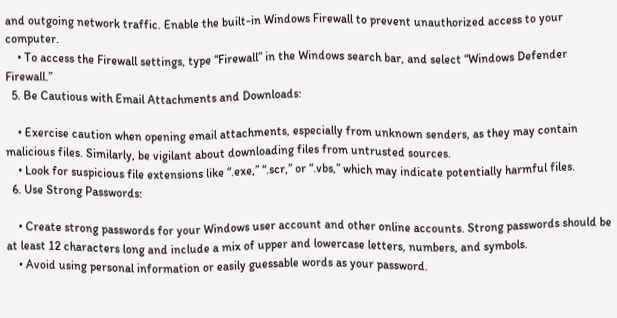and outgoing network traffic. Enable the built-in Windows Firewall to prevent unauthorized access to your computer.
    • To access the Firewall settings, type “Firewall” in the Windows search bar, and select “Windows Defender Firewall.”
  5. Be Cautious with Email Attachments and Downloads:

    • Exercise caution when opening email attachments, especially from unknown senders, as they may contain malicious files. Similarly, be vigilant about downloading files from untrusted sources.
    • Look for suspicious file extensions like “.exe,” “.scr,” or “.vbs,” which may indicate potentially harmful files.
  6. Use Strong Passwords:

    • Create strong passwords for your Windows user account and other online accounts. Strong passwords should be at least 12 characters long and include a mix of upper and lowercase letters, numbers, and symbols.
    • Avoid using personal information or easily guessable words as your password.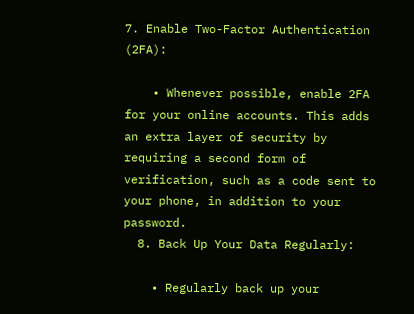7. Enable Two-Factor Authentication (2FA):

    • Whenever possible, enable 2FA for your online accounts. This adds an extra layer of security by requiring a second form of verification, such as a code sent to your phone, in addition to your password.
  8. Back Up Your Data Regularly:

    • Regularly back up your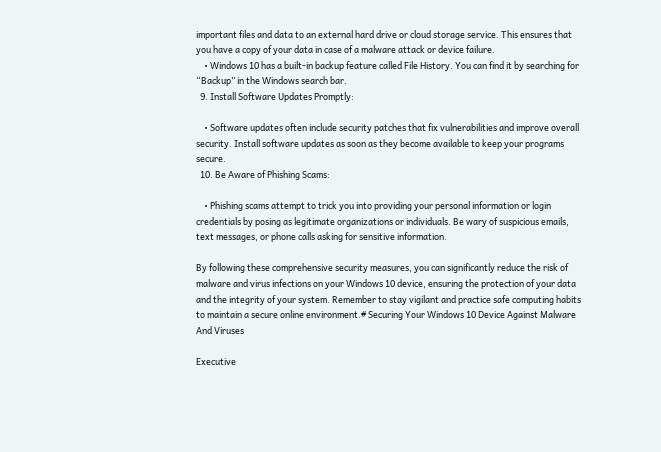important files and data to an external hard drive or cloud storage service. This ensures that you have a copy of your data in case of a malware attack or device failure.
    • Windows 10 has a built-in backup feature called File History. You can find it by searching for “Backup” in the Windows search bar.
  9. Install Software Updates Promptly:

    • Software updates often include security patches that fix vulnerabilities and improve overall security. Install software updates as soon as they become available to keep your programs secure.
  10. Be Aware of Phishing Scams:

    • Phishing scams attempt to trick you into providing your personal information or login credentials by posing as legitimate organizations or individuals. Be wary of suspicious emails, text messages, or phone calls asking for sensitive information.

By following these comprehensive security measures, you can significantly reduce the risk of malware and virus infections on your Windows 10 device, ensuring the protection of your data and the integrity of your system. Remember to stay vigilant and practice safe computing habits to maintain a secure online environment.# Securing Your Windows 10 Device Against Malware And Viruses

Executive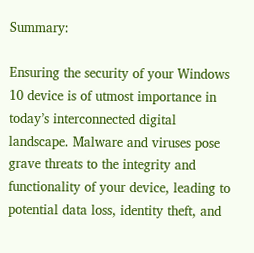Summary:

Ensuring the security of your Windows 10 device is of utmost importance in today’s interconnected digital landscape. Malware and viruses pose grave threats to the integrity and functionality of your device, leading to potential data loss, identity theft, and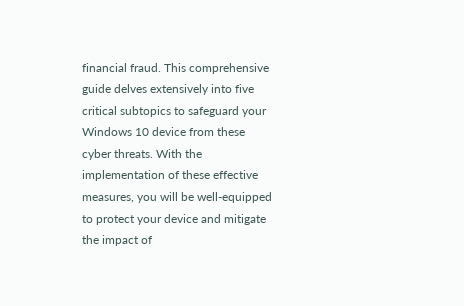financial fraud. This comprehensive guide delves extensively into five critical subtopics to safeguard your Windows 10 device from these cyber threats. With the implementation of these effective measures, you will be well-equipped to protect your device and mitigate the impact of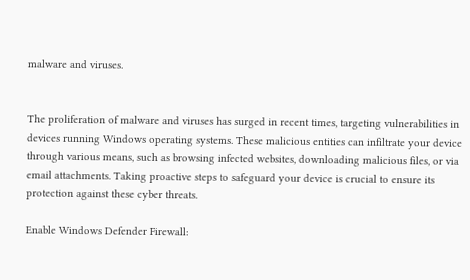malware and viruses.


The proliferation of malware and viruses has surged in recent times, targeting vulnerabilities in devices running Windows operating systems. These malicious entities can infiltrate your device through various means, such as browsing infected websites, downloading malicious files, or via email attachments. Taking proactive steps to safeguard your device is crucial to ensure its protection against these cyber threats.

Enable Windows Defender Firewall: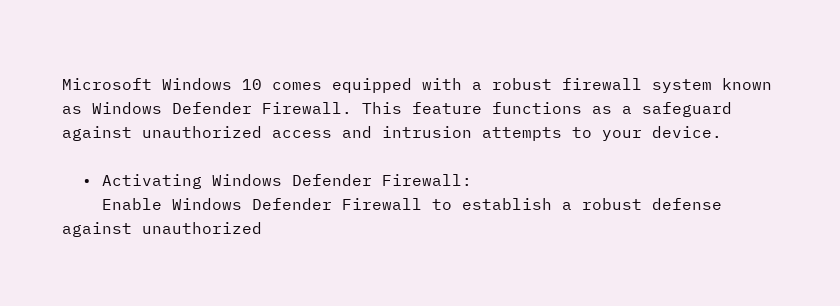Microsoft Windows 10 comes equipped with a robust firewall system known as Windows Defender Firewall. This feature functions as a safeguard against unauthorized access and intrusion attempts to your device.

  • Activating Windows Defender Firewall:
    Enable Windows Defender Firewall to establish a robust defense against unauthorized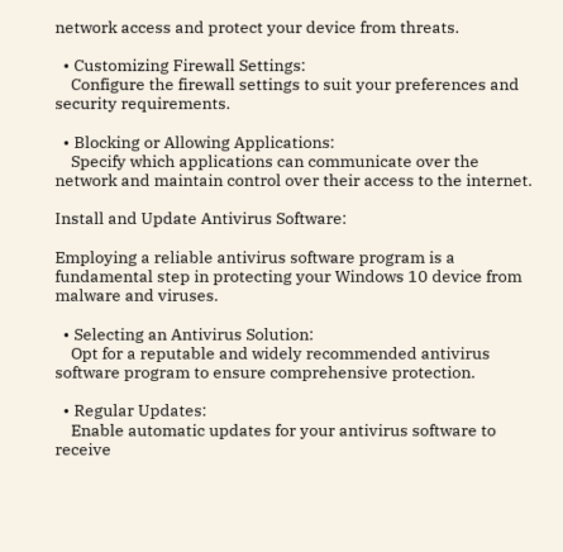network access and protect your device from threats.

  • Customizing Firewall Settings:
    Configure the firewall settings to suit your preferences and security requirements.

  • Blocking or Allowing Applications:
    Specify which applications can communicate over the network and maintain control over their access to the internet.

Install and Update Antivirus Software:

Employing a reliable antivirus software program is a fundamental step in protecting your Windows 10 device from malware and viruses.

  • Selecting an Antivirus Solution:
    Opt for a reputable and widely recommended antivirus software program to ensure comprehensive protection.

  • Regular Updates:
    Enable automatic updates for your antivirus software to receive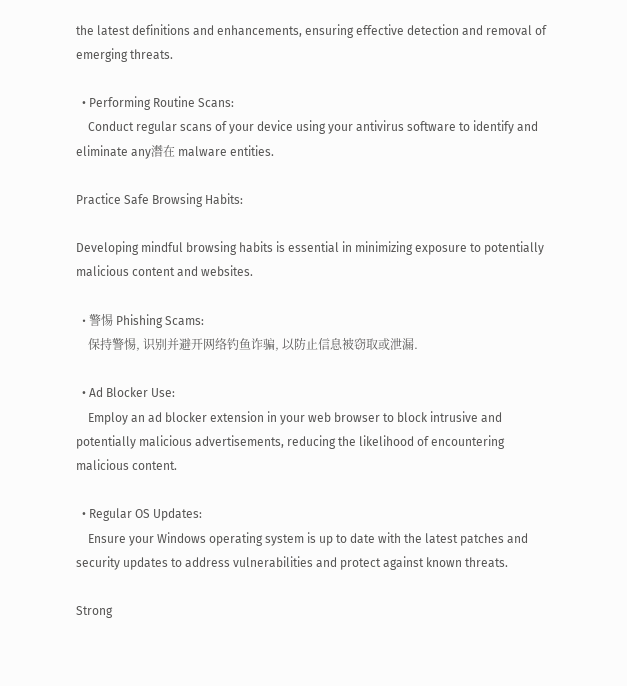the latest definitions and enhancements, ensuring effective detection and removal of emerging threats.

  • Performing Routine Scans:
    Conduct regular scans of your device using your antivirus software to identify and eliminate any潛在 malware entities.

Practice Safe Browsing Habits:

Developing mindful browsing habits is essential in minimizing exposure to potentially malicious content and websites.

  • 警惕 Phishing Scams:
    保持警惕, 识别并避开网络钓鱼诈骗, 以防止信息被窃取或泄漏.

  • Ad Blocker Use:
    Employ an ad blocker extension in your web browser to block intrusive and potentially malicious advertisements, reducing the likelihood of encountering malicious content.

  • Regular OS Updates:
    Ensure your Windows operating system is up to date with the latest patches and security updates to address vulnerabilities and protect against known threats.

Strong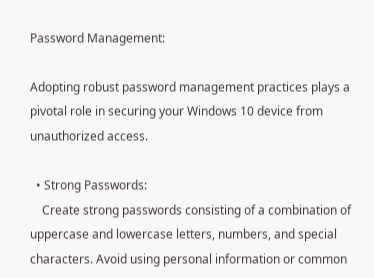Password Management:

Adopting robust password management practices plays a pivotal role in securing your Windows 10 device from unauthorized access.

  • Strong Passwords:
    Create strong passwords consisting of a combination of uppercase and lowercase letters, numbers, and special characters. Avoid using personal information or common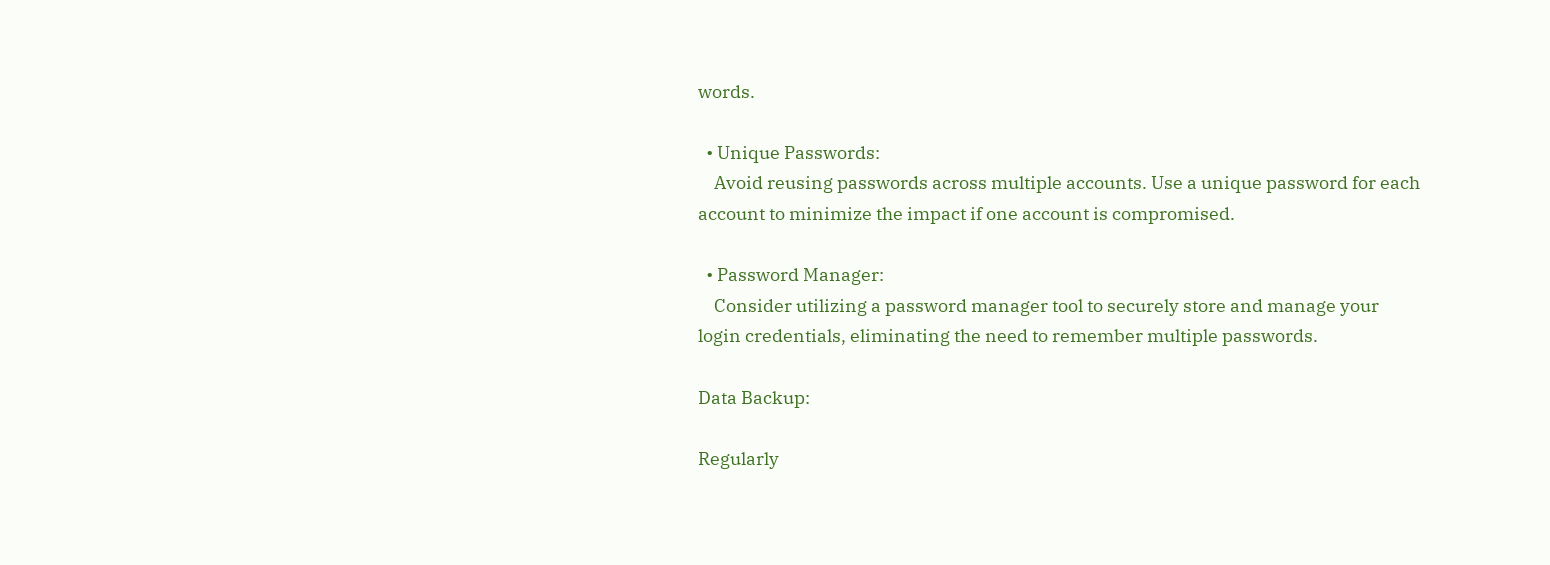words.

  • Unique Passwords:
    Avoid reusing passwords across multiple accounts. Use a unique password for each account to minimize the impact if one account is compromised.

  • Password Manager:
    Consider utilizing a password manager tool to securely store and manage your login credentials, eliminating the need to remember multiple passwords.

Data Backup:

Regularly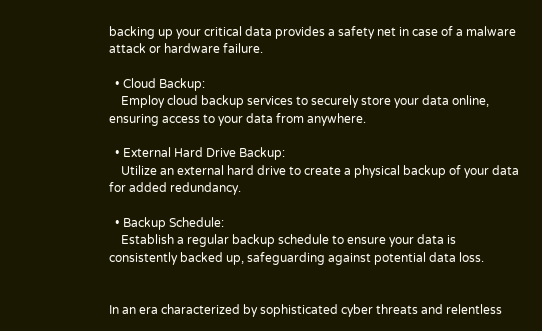backing up your critical data provides a safety net in case of a malware attack or hardware failure.

  • Cloud Backup:
    Employ cloud backup services to securely store your data online, ensuring access to your data from anywhere.

  • External Hard Drive Backup:
    Utilize an external hard drive to create a physical backup of your data for added redundancy.

  • Backup Schedule:
    Establish a regular backup schedule to ensure your data is consistently backed up, safeguarding against potential data loss.


In an era characterized by sophisticated cyber threats and relentless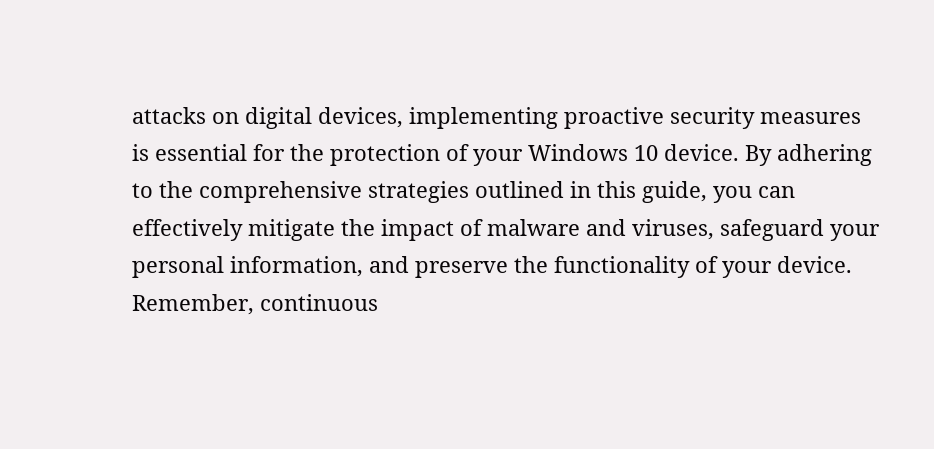attacks on digital devices, implementing proactive security measures is essential for the protection of your Windows 10 device. By adhering to the comprehensive strategies outlined in this guide, you can effectively mitigate the impact of malware and viruses, safeguard your personal information, and preserve the functionality of your device. Remember, continuous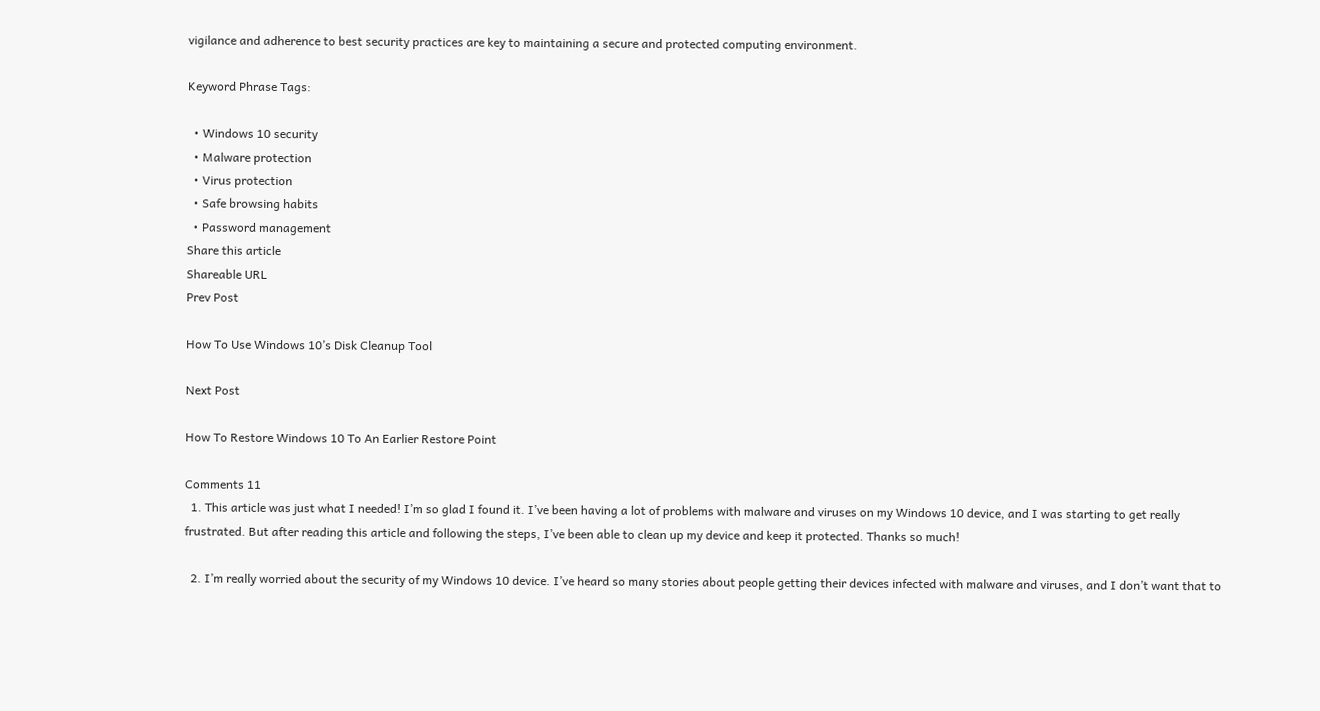vigilance and adherence to best security practices are key to maintaining a secure and protected computing environment.

Keyword Phrase Tags:

  • Windows 10 security
  • Malware protection
  • Virus protection
  • Safe browsing habits
  • Password management
Share this article
Shareable URL
Prev Post

How To Use Windows 10’s Disk Cleanup Tool

Next Post

How To Restore Windows 10 To An Earlier Restore Point

Comments 11
  1. This article was just what I needed! I’m so glad I found it. I’ve been having a lot of problems with malware and viruses on my Windows 10 device, and I was starting to get really frustrated. But after reading this article and following the steps, I’ve been able to clean up my device and keep it protected. Thanks so much!

  2. I’m really worried about the security of my Windows 10 device. I’ve heard so many stories about people getting their devices infected with malware and viruses, and I don’t want that to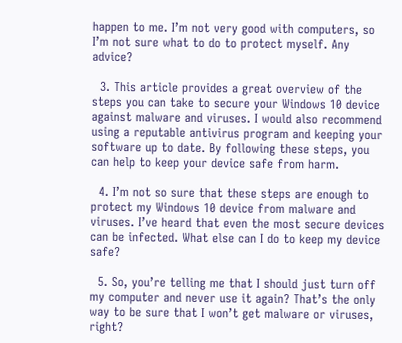happen to me. I’m not very good with computers, so I’m not sure what to do to protect myself. Any advice?

  3. This article provides a great overview of the steps you can take to secure your Windows 10 device against malware and viruses. I would also recommend using a reputable antivirus program and keeping your software up to date. By following these steps, you can help to keep your device safe from harm.

  4. I’m not so sure that these steps are enough to protect my Windows 10 device from malware and viruses. I’ve heard that even the most secure devices can be infected. What else can I do to keep my device safe?

  5. So, you’re telling me that I should just turn off my computer and never use it again? That’s the only way to be sure that I won’t get malware or viruses, right?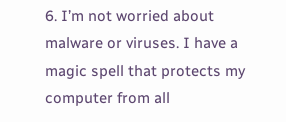6. I’m not worried about malware or viruses. I have a magic spell that protects my computer from all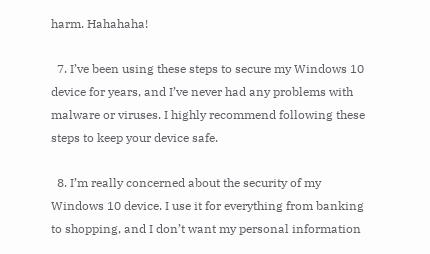harm. Hahahaha!

  7. I’ve been using these steps to secure my Windows 10 device for years, and I’ve never had any problems with malware or viruses. I highly recommend following these steps to keep your device safe.

  8. I’m really concerned about the security of my Windows 10 device. I use it for everything from banking to shopping, and I don’t want my personal information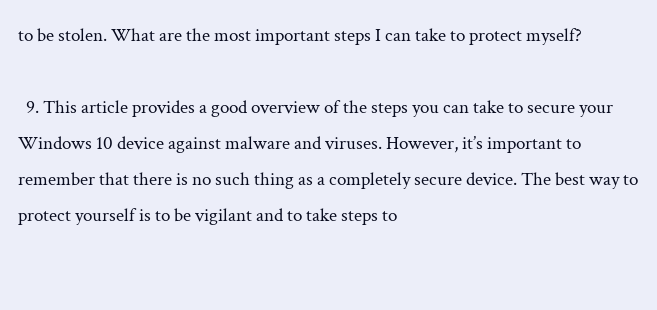to be stolen. What are the most important steps I can take to protect myself?

  9. This article provides a good overview of the steps you can take to secure your Windows 10 device against malware and viruses. However, it’s important to remember that there is no such thing as a completely secure device. The best way to protect yourself is to be vigilant and to take steps to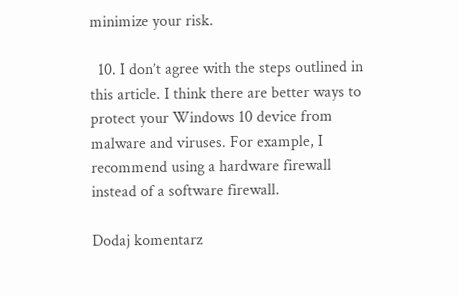minimize your risk.

  10. I don’t agree with the steps outlined in this article. I think there are better ways to protect your Windows 10 device from malware and viruses. For example, I recommend using a hardware firewall instead of a software firewall.

Dodaj komentarz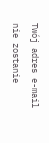Twój adres e-mail nie zostanie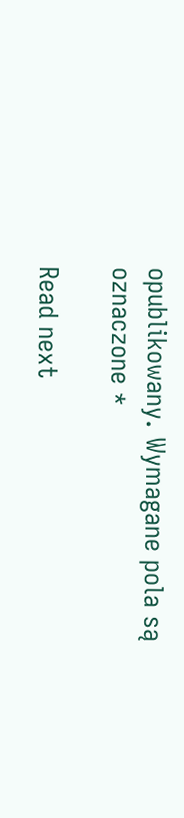opublikowany. Wymagane pola są oznaczone *

Read next